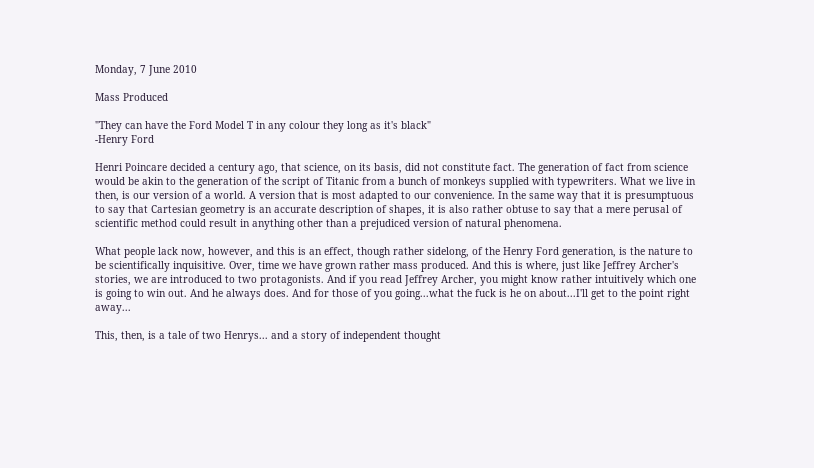Monday, 7 June 2010

Mass Produced

"They can have the Ford Model T in any colour they long as it's black"
-Henry Ford

Henri Poincare decided a century ago, that science, on its basis, did not constitute fact. The generation of fact from science would be akin to the generation of the script of Titanic from a bunch of monkeys supplied with typewriters. What we live in then, is our version of a world. A version that is most adapted to our convenience. In the same way that it is presumptuous to say that Cartesian geometry is an accurate description of shapes, it is also rather obtuse to say that a mere perusal of scientific method could result in anything other than a prejudiced version of natural phenomena.

What people lack now, however, and this is an effect, though rather sidelong, of the Henry Ford generation, is the nature to be scientifically inquisitive. Over, time we have grown rather mass produced. And this is where, just like Jeffrey Archer's stories, we are introduced to two protagonists. And if you read Jeffrey Archer, you might know rather intuitively which one is going to win out. And he always does. And for those of you going...what the fuck is he on about...I'll get to the point right away...

This, then, is a tale of two Henrys... and a story of independent thought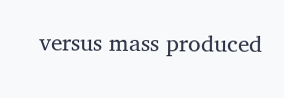versus mass produced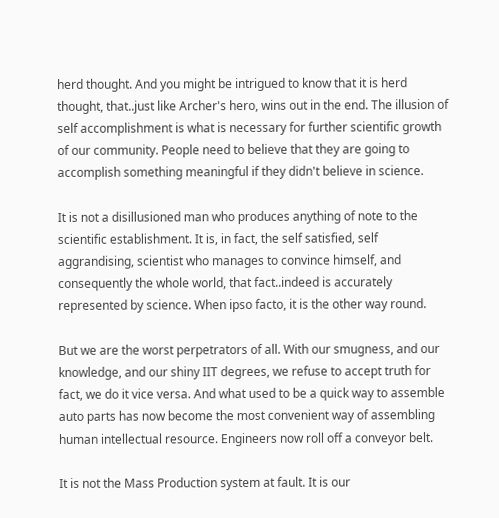herd thought. And you might be intrigued to know that it is herd thought, that..just like Archer's hero, wins out in the end. The illusion of self accomplishment is what is necessary for further scientific growth of our community. People need to believe that they are going to accomplish something meaningful if they didn't believe in science.

It is not a disillusioned man who produces anything of note to the scientific establishment. It is, in fact, the self satisfied, self aggrandising, scientist who manages to convince himself, and consequently the whole world, that fact..indeed is accurately represented by science. When ipso facto, it is the other way round.

But we are the worst perpetrators of all. With our smugness, and our knowledge, and our shiny IIT degrees, we refuse to accept truth for fact, we do it vice versa. And what used to be a quick way to assemble auto parts has now become the most convenient way of assembling human intellectual resource. Engineers now roll off a conveyor belt.

It is not the Mass Production system at fault. It is our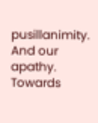pusillanimity. And our apathy. Towards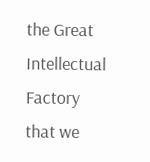the Great Intellectual Factory that we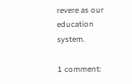revere as our education system.

1 comment: